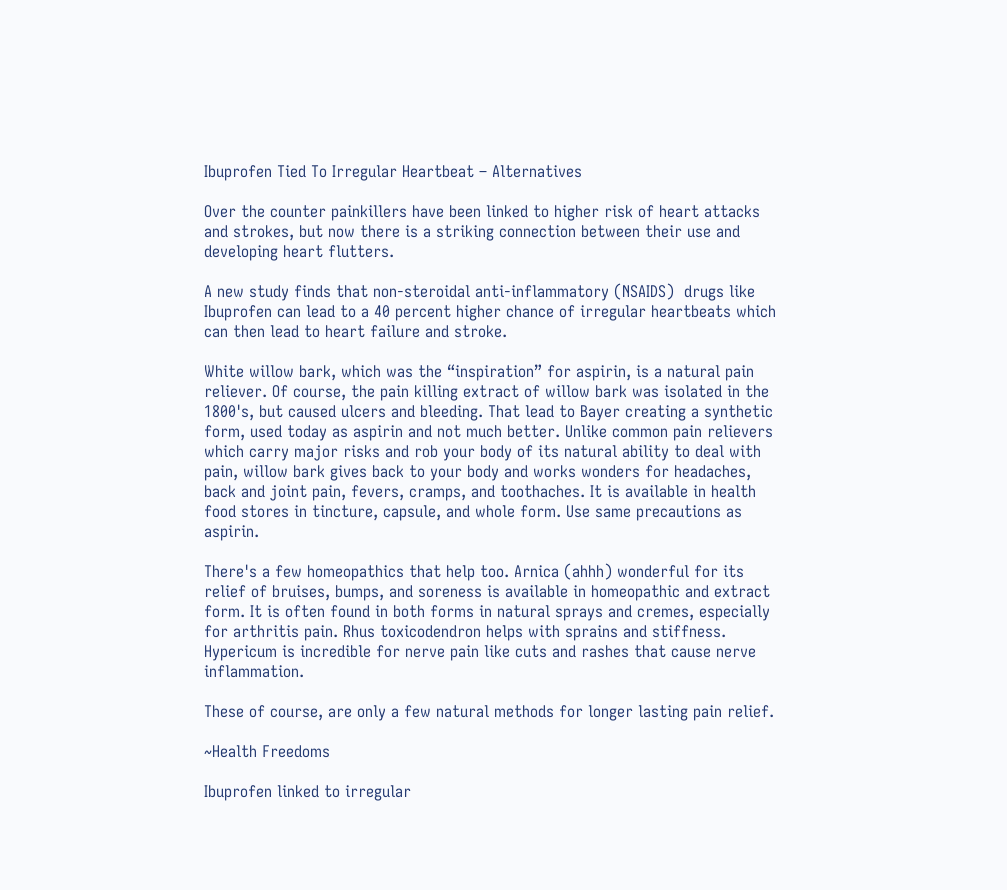Ibuprofen Tied To Irregular Heartbeat – Alternatives

Over the counter painkillers have been linked to higher risk of heart attacks and strokes, but now there is a striking connection between their use and developing heart flutters.

A new study finds that non-steroidal anti-inflammatory (NSAIDS)  drugs like Ibuprofen can lead to a 40 percent higher chance of irregular heartbeats which can then lead to heart failure and stroke.

White willow bark, which was the “inspiration” for aspirin, is a natural pain reliever. Of course, the pain killing extract of willow bark was isolated in the 1800's, but caused ulcers and bleeding. That lead to Bayer creating a synthetic form, used today as aspirin and not much better. Unlike common pain relievers which carry major risks and rob your body of its natural ability to deal with pain, willow bark gives back to your body and works wonders for headaches, back and joint pain, fevers, cramps, and toothaches. It is available in health food stores in tincture, capsule, and whole form. Use same precautions as aspirin.

There's a few homeopathics that help too. Arnica (ahhh) wonderful for its relief of bruises, bumps, and soreness is available in homeopathic and extract form. It is often found in both forms in natural sprays and cremes, especially for arthritis pain. Rhus toxicodendron helps with sprains and stiffness. Hypericum is incredible for nerve pain like cuts and rashes that cause nerve inflammation.

These of course, are only a few natural methods for longer lasting pain relief.

~Health Freedoms

Ibuprofen linked to irregular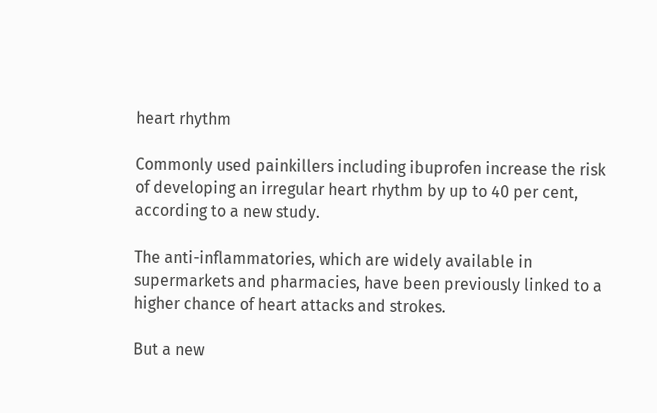heart rhythm

Commonly used painkillers including ibuprofen increase the risk of developing an irregular heart rhythm by up to 40 per cent, according to a new study.

The anti-inflammatories, which are widely available in supermarkets and pharmacies, have been previously linked to a higher chance of heart attacks and strokes.

But a new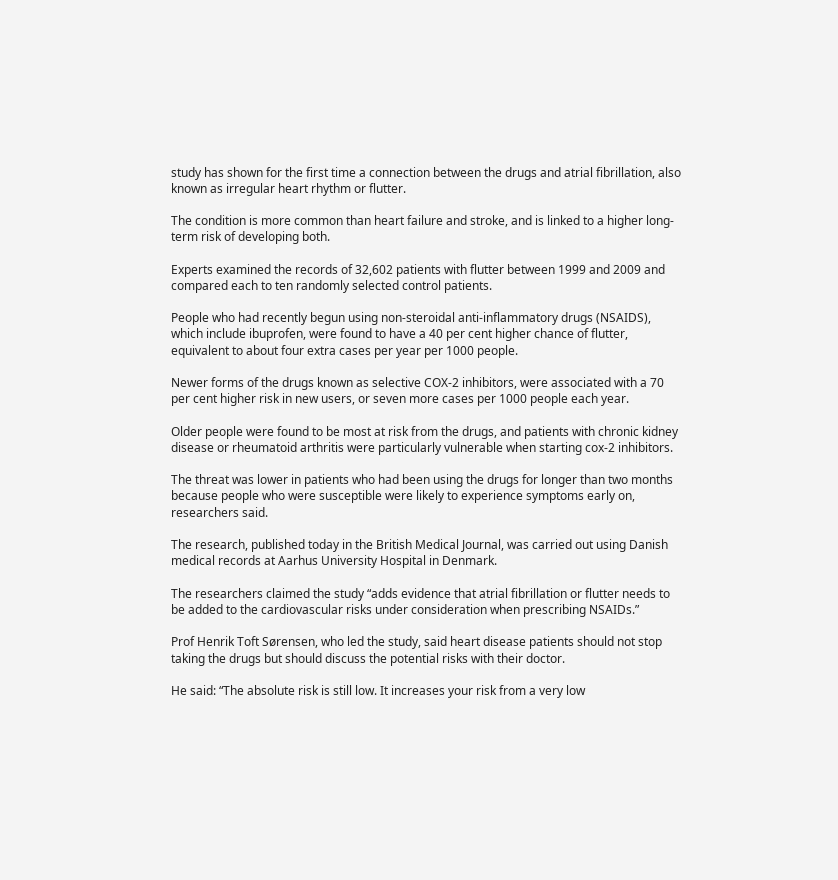study has shown for the first time a connection between the drugs and atrial fibrillation, also known as irregular heart rhythm or flutter.

The condition is more common than heart failure and stroke, and is linked to a higher long-term risk of developing both.

Experts examined the records of 32,602 patients with flutter between 1999 and 2009 and compared each to ten randomly selected control patients.

People who had recently begun using non-steroidal anti-inflammatory drugs (NSAIDS), which include ibuprofen, were found to have a 40 per cent higher chance of flutter, equivalent to about four extra cases per year per 1000 people.

Newer forms of the drugs known as selective COX-2 inhibitors, were associated with a 70 per cent higher risk in new users, or seven more cases per 1000 people each year.

Older people were found to be most at risk from the drugs, and patients with chronic kidney disease or rheumatoid arthritis were particularly vulnerable when starting cox-2 inhibitors.

The threat was lower in patients who had been using the drugs for longer than two months because people who were susceptible were likely to experience symptoms early on, researchers said.

The research, published today in the British Medical Journal, was carried out using Danish medical records at Aarhus University Hospital in Denmark.

The researchers claimed the study “adds evidence that atrial fibrillation or flutter needs to be added to the cardiovascular risks under consideration when prescribing NSAIDs.”

Prof Henrik Toft Sørensen, who led the study, said heart disease patients should not stop taking the drugs but should discuss the potential risks with their doctor.

He said: “The absolute risk is still low. It increases your risk from a very low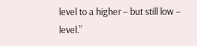level to a higher – but still low – level.”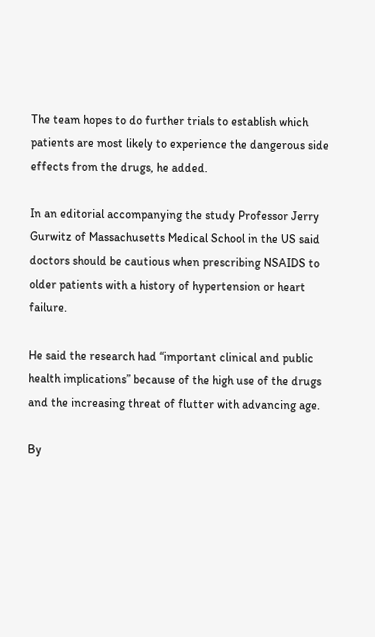The team hopes to do further trials to establish which patients are most likely to experience the dangerous side effects from the drugs, he added.

In an editorial accompanying the study Professor Jerry Gurwitz of Massachusetts Medical School in the US said doctors should be cautious when prescribing NSAIDS to older patients with a history of hypertension or heart failure.

He said the research had “important clinical and public health implications” because of the high use of the drugs and the increasing threat of flutter with advancing age.

By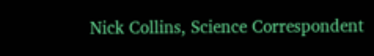Nick Collins, Science Correspondent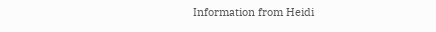Information from Heidi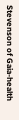Stevenson of Gaia-health